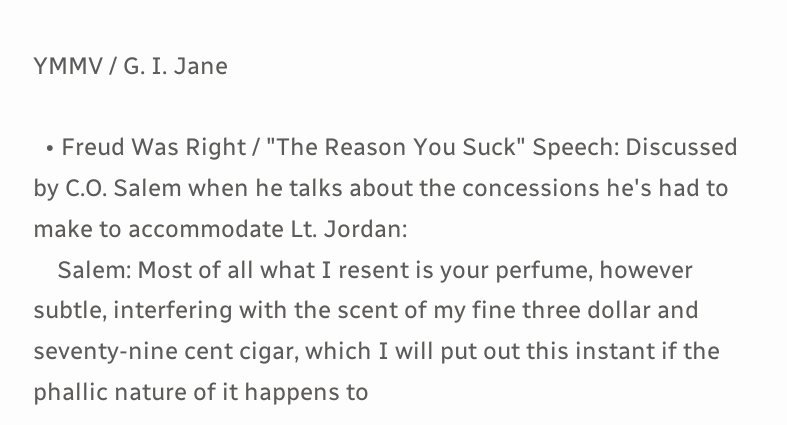YMMV / G. I. Jane

  • Freud Was Right / "The Reason You Suck" Speech: Discussed by C.O. Salem when he talks about the concessions he's had to make to accommodate Lt. Jordan:
    Salem: Most of all what I resent is your perfume, however subtle, interfering with the scent of my fine three dollar and seventy-nine cent cigar, which I will put out this instant if the phallic nature of it happens to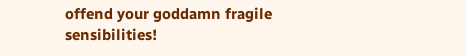offend your goddamn fragile sensibilities!